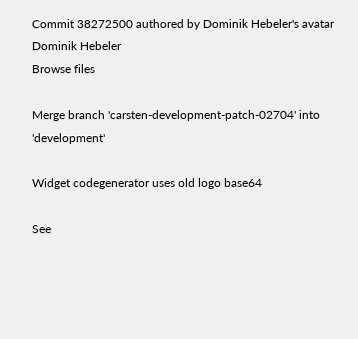Commit 38272500 authored by Dominik Hebeler's avatar Dominik Hebeler
Browse files

Merge branch 'carsten-development-patch-02704' into 'development'

Widget codegenerator uses old logo base64

See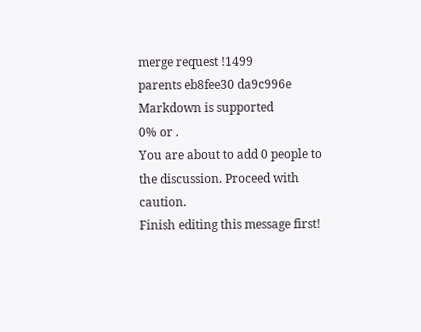merge request !1499
parents eb8fee30 da9c996e
Markdown is supported
0% or .
You are about to add 0 people to the discussion. Proceed with caution.
Finish editing this message first!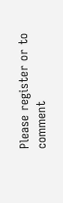Please register or to comment